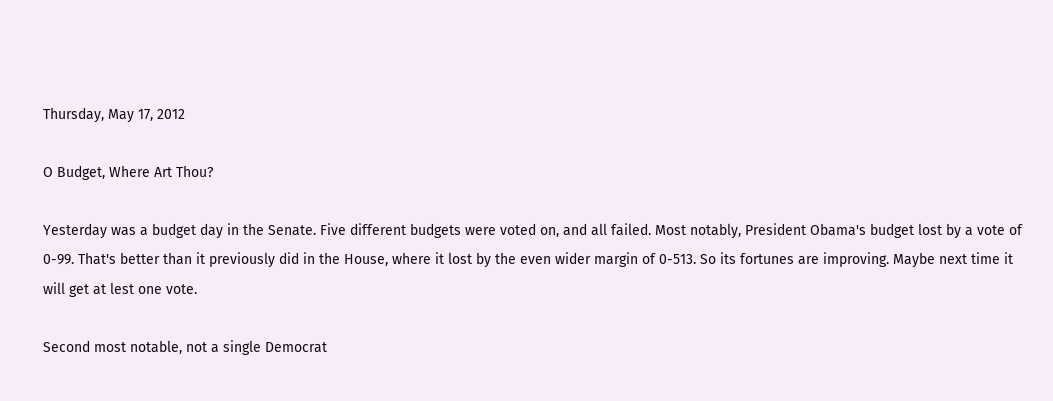Thursday, May 17, 2012

O Budget, Where Art Thou?

Yesterday was a budget day in the Senate. Five different budgets were voted on, and all failed. Most notably, President Obama's budget lost by a vote of 0-99. That's better than it previously did in the House, where it lost by the even wider margin of 0-513. So its fortunes are improving. Maybe next time it will get at lest one vote.

Second most notable, not a single Democrat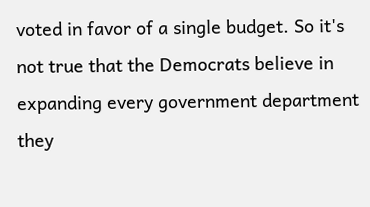voted in favor of a single budget. So it's not true that the Democrats believe in expanding every government department they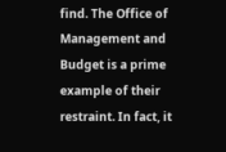find. The Office of Management and Budget is a prime example of their restraint. In fact, it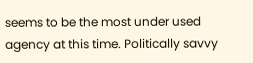seems to be the most under used agency at this time. Politically savvy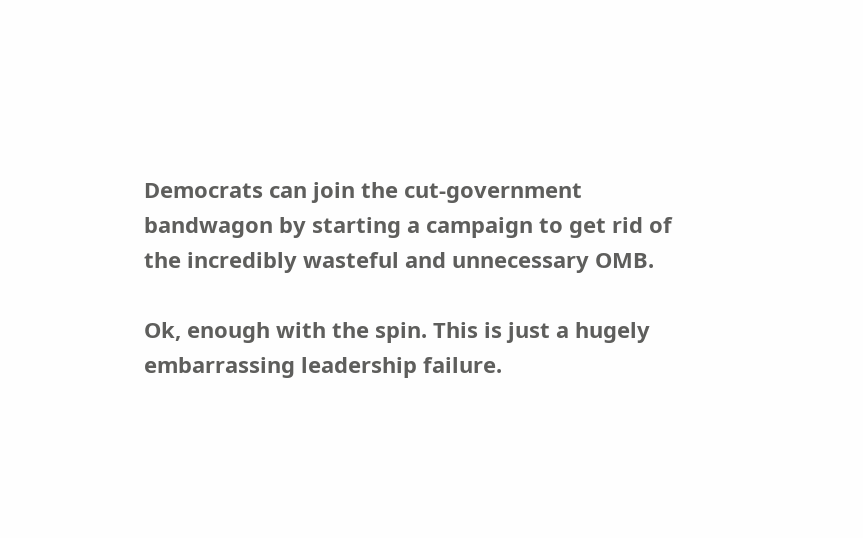Democrats can join the cut-government bandwagon by starting a campaign to get rid of the incredibly wasteful and unnecessary OMB.

Ok, enough with the spin. This is just a hugely embarrassing leadership failure.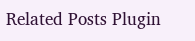Related Posts Plugin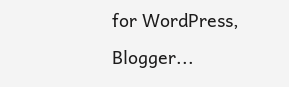for WordPress, Blogger...